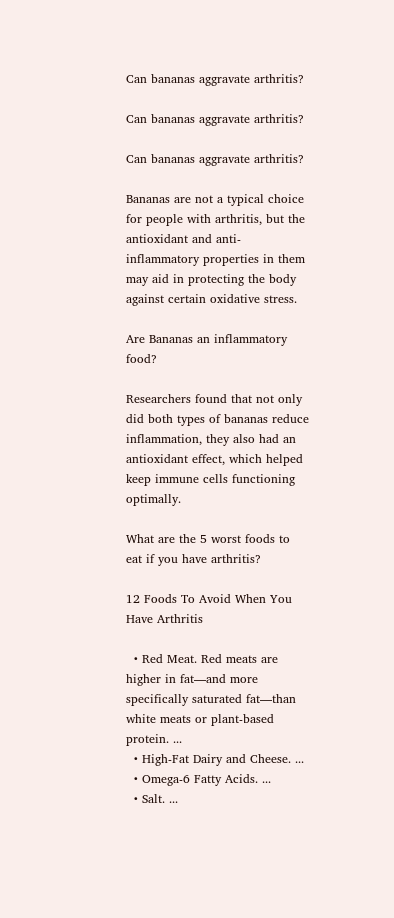Can bananas aggravate arthritis?

Can bananas aggravate arthritis?

Can bananas aggravate arthritis?

Bananas are not a typical choice for people with arthritis, but the antioxidant and anti-inflammatory properties in them may aid in protecting the body against certain oxidative stress.

Are Bananas an inflammatory food?

Researchers found that not only did both types of bananas reduce inflammation, they also had an antioxidant effect, which helped keep immune cells functioning optimally.

What are the 5 worst foods to eat if you have arthritis?

12 Foods To Avoid When You Have Arthritis

  • Red Meat. Red meats are higher in fat—and more specifically saturated fat—than white meats or plant-based protein. ...
  • High-Fat Dairy and Cheese. ...
  • Omega-6 Fatty Acids. ...
  • Salt. ...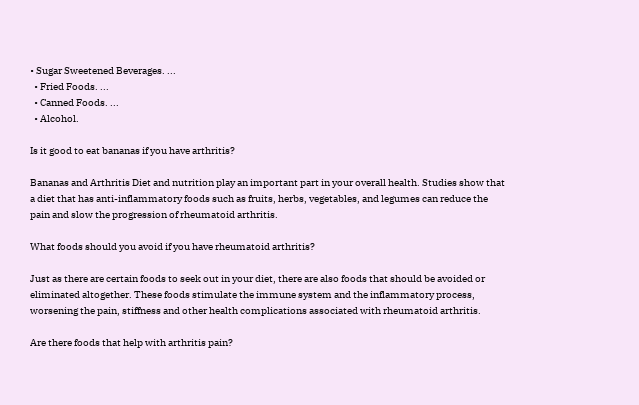• Sugar Sweetened Beverages. ...
  • Fried Foods. ...
  • Canned Foods. ...
  • Alcohol.

Is it good to eat bananas if you have arthritis?

Bananas and Arthritis Diet and nutrition play an important part in your overall health. Studies show that a diet that has anti-inflammatory foods such as fruits, herbs, vegetables, and legumes can reduce the pain and slow the progression of rheumatoid arthritis.

What foods should you avoid if you have rheumatoid arthritis?

Just as there are certain foods to seek out in your diet, there are also foods that should be avoided or eliminated altogether. These foods stimulate the immune system and the inflammatory process, worsening the pain, stiffness and other health complications associated with rheumatoid arthritis.

Are there foods that help with arthritis pain?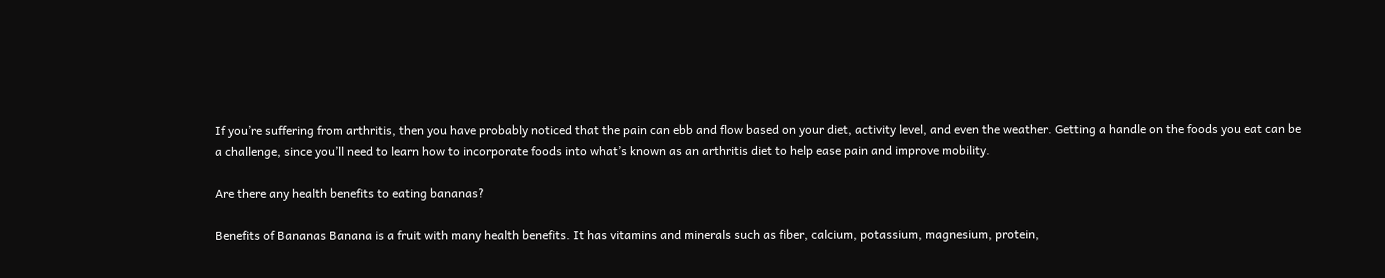If you’re suffering from arthritis, then you have probably noticed that the pain can ebb and flow based on your diet, activity level, and even the weather. Getting a handle on the foods you eat can be a challenge, since you’ll need to learn how to incorporate foods into what’s known as an arthritis diet to help ease pain and improve mobility.

Are there any health benefits to eating bananas?

Benefits of Bananas Banana is a fruit with many health benefits. It has vitamins and minerals such as fiber, calcium, potassium, magnesium, protein,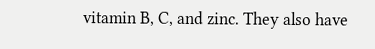vitamin B, C, and zinc. They also have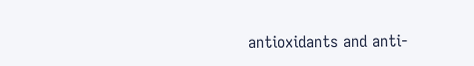antioxidants and anti-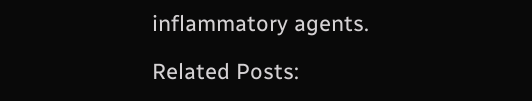inflammatory agents.

Related Posts: